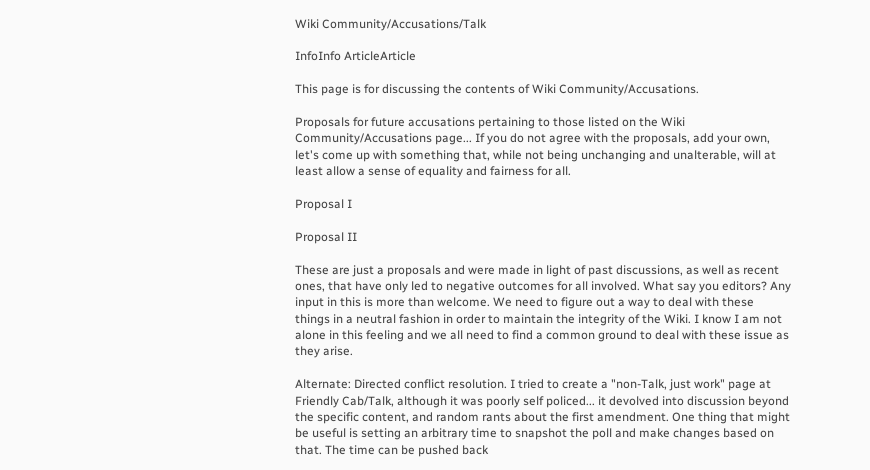Wiki Community/Accusations/Talk

InfoInfo ArticleArticle

This page is for discussing the contents of Wiki Community/Accusations.

Proposals for future accusations pertaining to those listed on the Wiki Community/Accusations page... If you do not agree with the proposals, add your own, let's come up with something that, while not being unchanging and unalterable, will at least allow a sense of equality and fairness for all.

Proposal I

Proposal II

These are just a proposals and were made in light of past discussions, as well as recent ones, that have only led to negative outcomes for all involved. What say you editors? Any input in this is more than welcome. We need to figure out a way to deal with these things in a neutral fashion in order to maintain the integrity of the Wiki. I know I am not alone in this feeling and we all need to find a common ground to deal with these issue as they arise.

Alternate: Directed conflict resolution. I tried to create a "non-Talk, just work" page at Friendly Cab/Talk, although it was poorly self policed... it devolved into discussion beyond the specific content, and random rants about the first amendment. One thing that might be useful is setting an arbitrary time to snapshot the poll and make changes based on that. The time can be pushed back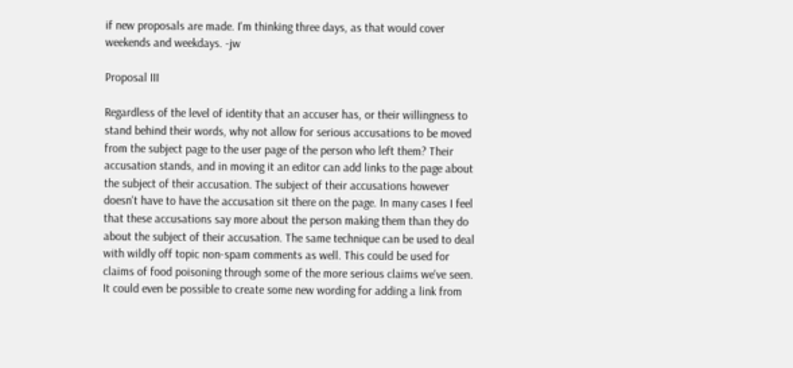if new proposals are made. I'm thinking three days, as that would cover weekends and weekdays. -jw

Proposal III

Regardless of the level of identity that an accuser has, or their willingness to stand behind their words, why not allow for serious accusations to be moved from the subject page to the user page of the person who left them? Their accusation stands, and in moving it an editor can add links to the page about the subject of their accusation. The subject of their accusations however doesn't have to have the accusation sit there on the page. In many cases I feel that these accusations say more about the person making them than they do about the subject of their accusation. The same technique can be used to deal with wildly off topic non-spam comments as well. This could be used for claims of food poisoning through some of the more serious claims we've seen. It could even be possible to create some new wording for adding a link from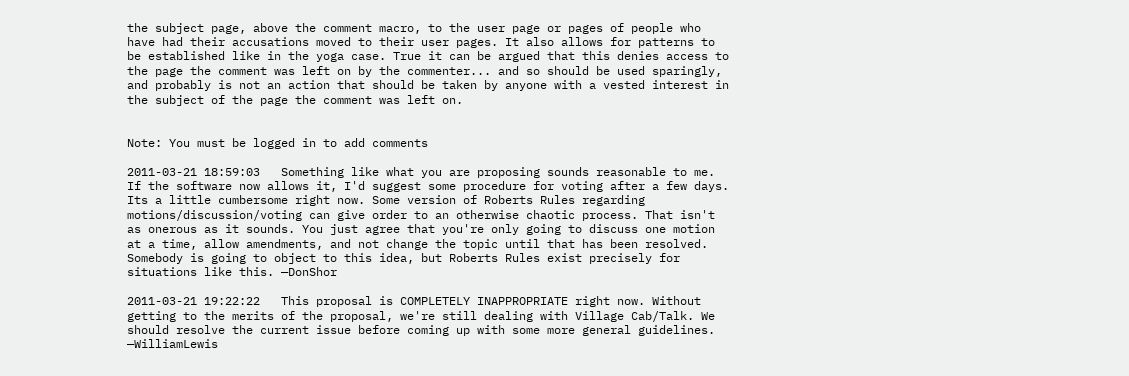the subject page, above the comment macro, to the user page or pages of people who have had their accusations moved to their user pages. It also allows for patterns to be established like in the yoga case. True it can be argued that this denies access to the page the comment was left on by the commenter... and so should be used sparingly, and probably is not an action that should be taken by anyone with a vested interest in the subject of the page the comment was left on.


Note: You must be logged in to add comments

2011-03-21 18:59:03   Something like what you are proposing sounds reasonable to me. If the software now allows it, I'd suggest some procedure for voting after a few days. Its a little cumbersome right now. Some version of Roberts Rules regarding motions/discussion/voting can give order to an otherwise chaotic process. That isn't as onerous as it sounds. You just agree that you're only going to discuss one motion at a time, allow amendments, and not change the topic until that has been resolved. Somebody is going to object to this idea, but Roberts Rules exist precisely for situations like this. —DonShor

2011-03-21 19:22:22   This proposal is COMPLETELY INAPPROPRIATE right now. Without getting to the merits of the proposal, we're still dealing with Village Cab/Talk. We should resolve the current issue before coming up with some more general guidelines. —WilliamLewis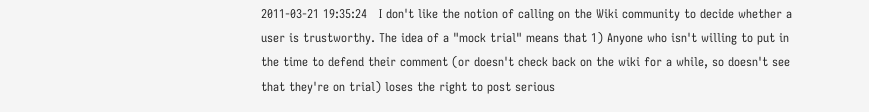2011-03-21 19:35:24   I don't like the notion of calling on the Wiki community to decide whether a user is trustworthy. The idea of a "mock trial" means that 1) Anyone who isn't willing to put in the time to defend their comment (or doesn't check back on the wiki for a while, so doesn't see that they're on trial) loses the right to post serious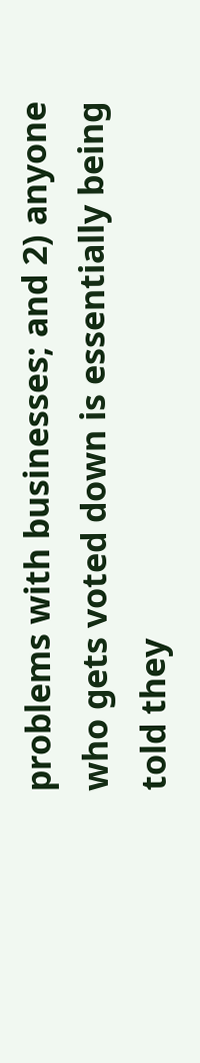problems with businesses; and 2) anyone who gets voted down is essentially being told they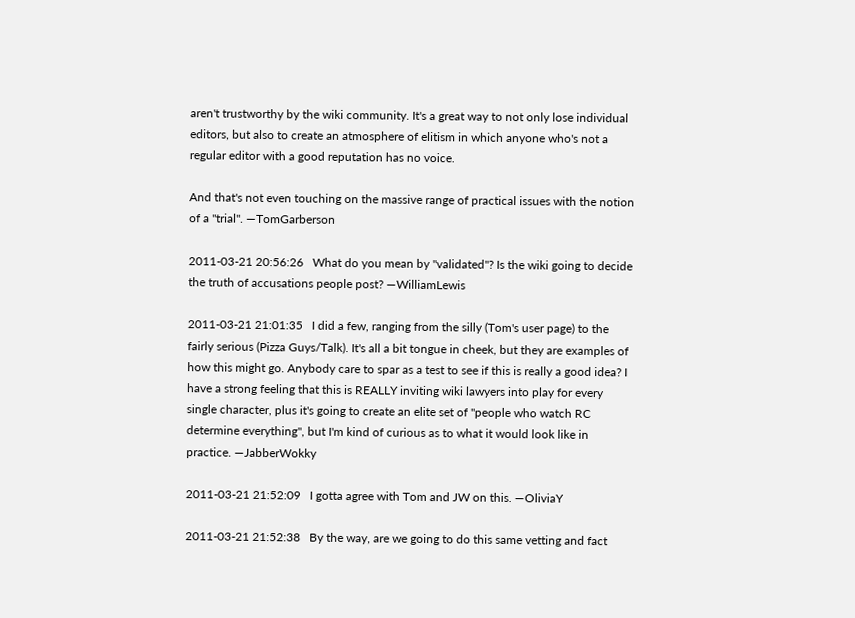aren't trustworthy by the wiki community. It's a great way to not only lose individual editors, but also to create an atmosphere of elitism in which anyone who's not a regular editor with a good reputation has no voice.

And that's not even touching on the massive range of practical issues with the notion of a "trial". —TomGarberson

2011-03-21 20:56:26   What do you mean by "validated"? Is the wiki going to decide the truth of accusations people post? —WilliamLewis

2011-03-21 21:01:35   I did a few, ranging from the silly (Tom's user page) to the fairly serious (Pizza Guys/Talk). It's all a bit tongue in cheek, but they are examples of how this might go. Anybody care to spar as a test to see if this is really a good idea? I have a strong feeling that this is REALLY inviting wiki lawyers into play for every single character, plus it's going to create an elite set of "people who watch RC determine everything", but I'm kind of curious as to what it would look like in practice. —JabberWokky

2011-03-21 21:52:09   I gotta agree with Tom and JW on this. —OliviaY

2011-03-21 21:52:38   By the way, are we going to do this same vetting and fact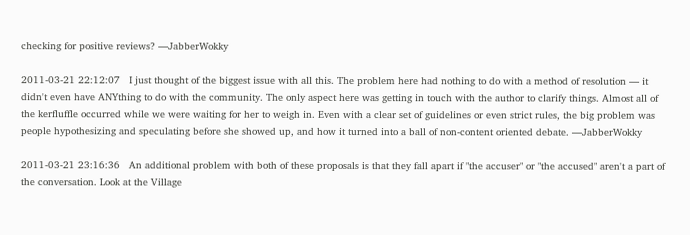checking for positive reviews? —JabberWokky

2011-03-21 22:12:07   I just thought of the biggest issue with all this. The problem here had nothing to do with a method of resolution — it didn't even have ANYthing to do with the community. The only aspect here was getting in touch with the author to clarify things. Almost all of the kerfluffle occurred while we were waiting for her to weigh in. Even with a clear set of guidelines or even strict rules, the big problem was people hypothesizing and speculating before she showed up, and how it turned into a ball of non-content oriented debate. —JabberWokky

2011-03-21 23:16:36   An additional problem with both of these proposals is that they fall apart if "the accuser" or "the accused" aren't a part of the conversation. Look at the Village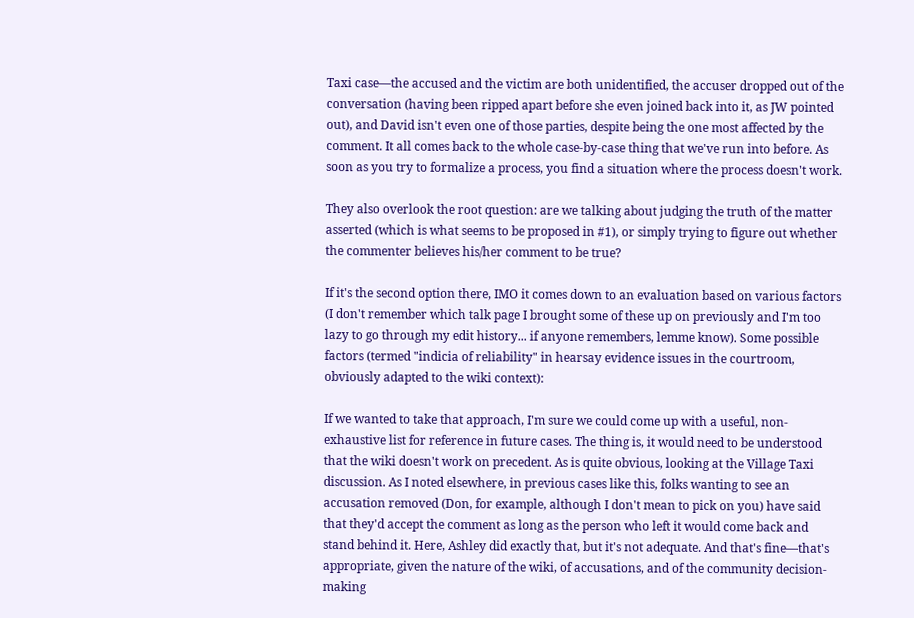Taxi case—the accused and the victim are both unidentified, the accuser dropped out of the conversation (having been ripped apart before she even joined back into it, as JW pointed out), and David isn't even one of those parties, despite being the one most affected by the comment. It all comes back to the whole case-by-case thing that we've run into before. As soon as you try to formalize a process, you find a situation where the process doesn't work.

They also overlook the root question: are we talking about judging the truth of the matter asserted (which is what seems to be proposed in #1), or simply trying to figure out whether the commenter believes his/her comment to be true?

If it's the second option there, IMO it comes down to an evaluation based on various factors (I don't remember which talk page I brought some of these up on previously and I'm too lazy to go through my edit history... if anyone remembers, lemme know). Some possible factors (termed "indicia of reliability" in hearsay evidence issues in the courtroom, obviously adapted to the wiki context):

If we wanted to take that approach, I'm sure we could come up with a useful, non-exhaustive list for reference in future cases. The thing is, it would need to be understood that the wiki doesn't work on precedent. As is quite obvious, looking at the Village Taxi discussion. As I noted elsewhere, in previous cases like this, folks wanting to see an accusation removed (Don, for example, although I don't mean to pick on you) have said that they'd accept the comment as long as the person who left it would come back and stand behind it. Here, Ashley did exactly that, but it's not adequate. And that's fine—that's appropriate, given the nature of the wiki, of accusations, and of the community decision-making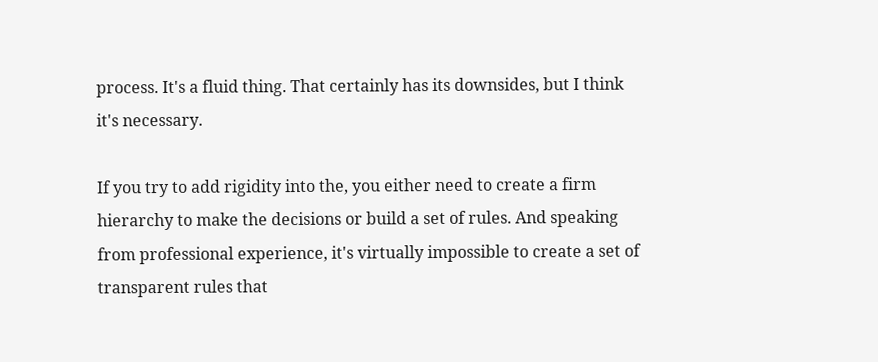process. It's a fluid thing. That certainly has its downsides, but I think it's necessary.

If you try to add rigidity into the, you either need to create a firm hierarchy to make the decisions or build a set of rules. And speaking from professional experience, it's virtually impossible to create a set of transparent rules that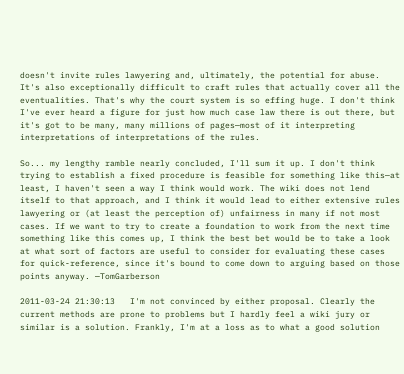doesn't invite rules lawyering and, ultimately, the potential for abuse. It's also exceptionally difficult to craft rules that actually cover all the eventualities. That's why the court system is so effing huge. I don't think I've ever heard a figure for just how much case law there is out there, but it's got to be many, many millions of pages—most of it interpreting interpretations of interpretations of the rules.

So... my lengthy ramble nearly concluded, I'll sum it up. I don't think trying to establish a fixed procedure is feasible for something like this—at least, I haven't seen a way I think would work. The wiki does not lend itself to that approach, and I think it would lead to either extensive rules lawyering or (at least the perception of) unfairness in many if not most cases. If we want to try to create a foundation to work from the next time something like this comes up, I think the best bet would be to take a look at what sort of factors are useful to consider for evaluating these cases for quick-reference, since it's bound to come down to arguing based on those points anyway. —TomGarberson

2011-03-24 21:30:13   I'm not convinced by either proposal. Clearly the current methods are prone to problems but I hardly feel a wiki jury or similar is a solution. Frankly, I'm at a loss as to what a good solution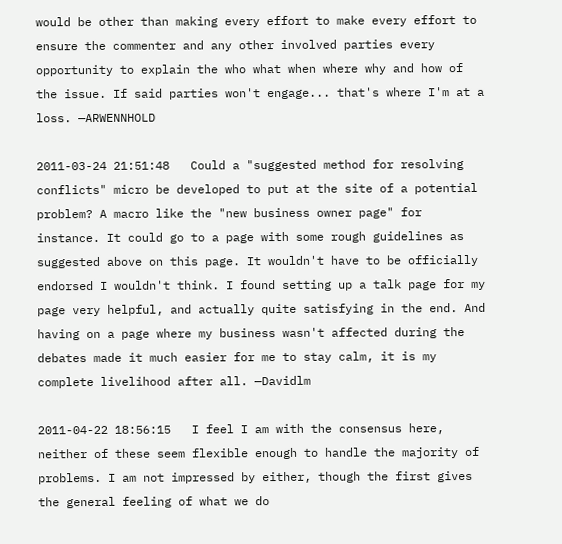would be other than making every effort to make every effort to ensure the commenter and any other involved parties every opportunity to explain the who what when where why and how of the issue. If said parties won't engage... that's where I'm at a loss. —ARWENNHOLD

2011-03-24 21:51:48   Could a "suggested method for resolving conflicts" micro be developed to put at the site of a potential problem? A macro like the "new business owner page" for instance. It could go to a page with some rough guidelines as suggested above on this page. It wouldn't have to be officially endorsed I wouldn't think. I found setting up a talk page for my page very helpful, and actually quite satisfying in the end. And having on a page where my business wasn't affected during the debates made it much easier for me to stay calm, it is my complete livelihood after all. —Davidlm

2011-04-22 18:56:15   I feel I am with the consensus here, neither of these seem flexible enough to handle the majority of problems. I am not impressed by either, though the first gives the general feeling of what we do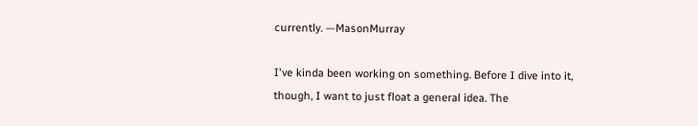currently. —MasonMurray

I've kinda been working on something. Before I dive into it, though, I want to just float a general idea. The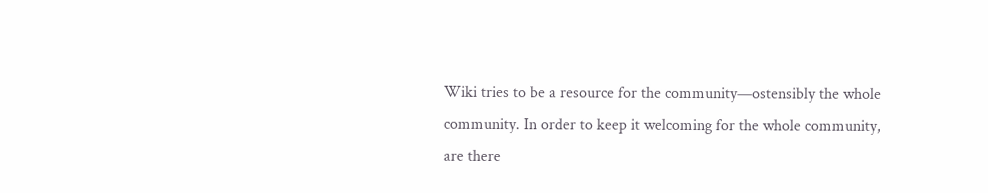Wiki tries to be a resource for the community—ostensibly the whole community. In order to keep it welcoming for the whole community, are there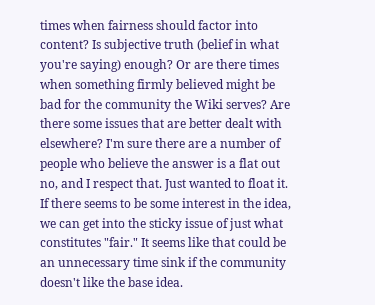times when fairness should factor into content? Is subjective truth (belief in what you're saying) enough? Or are there times when something firmly believed might be bad for the community the Wiki serves? Are there some issues that are better dealt with elsewhere? I'm sure there are a number of people who believe the answer is a flat out no, and I respect that. Just wanted to float it. If there seems to be some interest in the idea, we can get into the sticky issue of just what constitutes "fair." It seems like that could be an unnecessary time sink if the community doesn't like the base idea.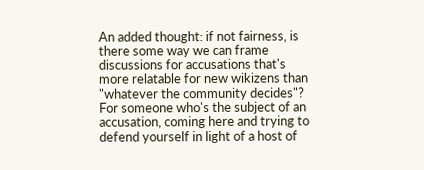An added thought: if not fairness, is there some way we can frame discussions for accusations that's more relatable for new wikizens than "whatever the community decides"? For someone who's the subject of an accusation, coming here and trying to defend yourself in light of a host of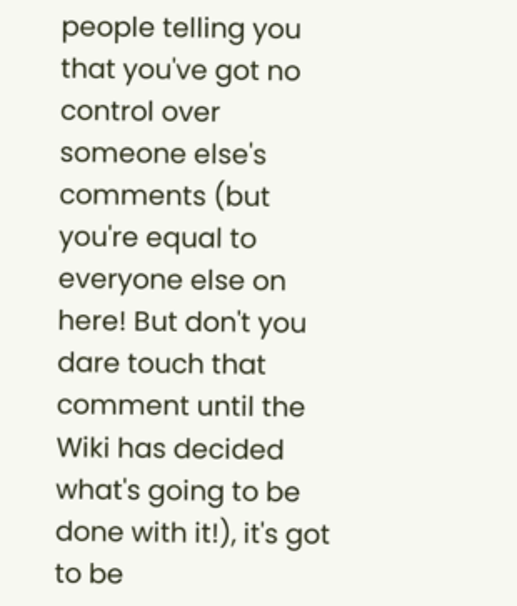people telling you that you've got no control over someone else's comments (but you're equal to everyone else on here! But don't you dare touch that comment until the Wiki has decided what's going to be done with it!), it's got to be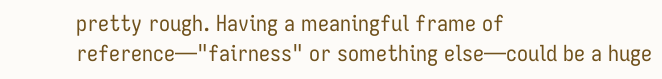pretty rough. Having a meaningful frame of reference—"fairness" or something else—could be a huge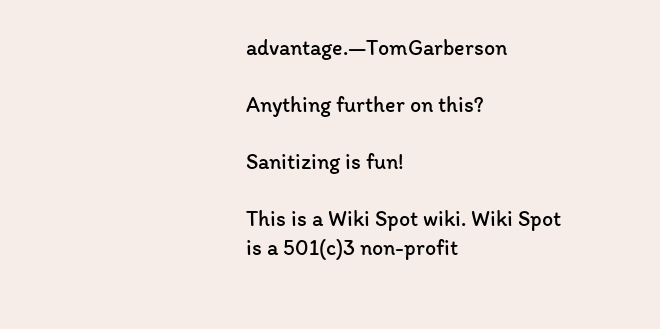advantage.—TomGarberson

Anything further on this?

Sanitizing is fun!

This is a Wiki Spot wiki. Wiki Spot is a 501(c)3 non-profit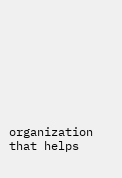organization that helps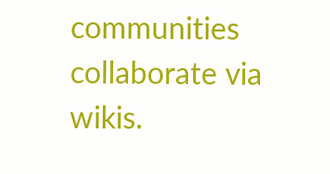communities collaborate via wikis.